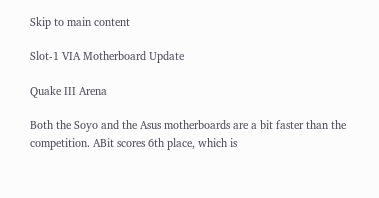Skip to main content

Slot-1 VIA Motherboard Update

Quake III Arena

Both the Soyo and the Asus motherboards are a bit faster than the competition. ABit scores 6th place, which is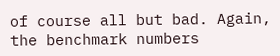of course all but bad. Again, the benchmark numbers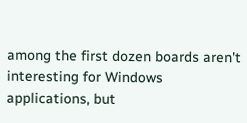among the first dozen boards aren't interesting for Windows applications, but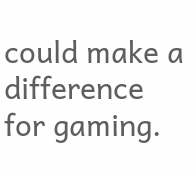could make a difference for gaming.